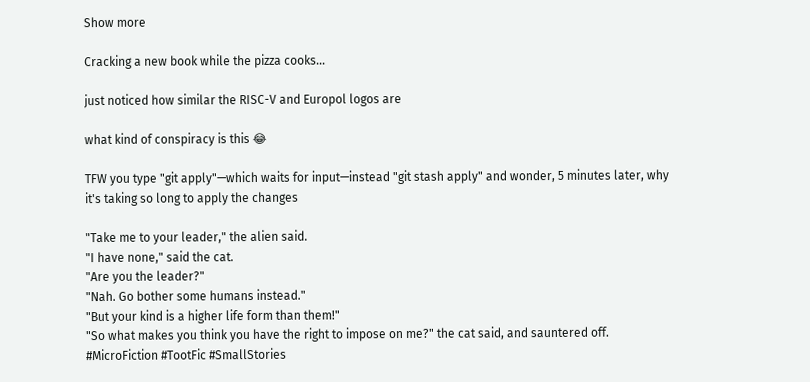Show more

Cracking a new book while the pizza cooks...

just noticed how similar the RISC-V and Europol logos are

what kind of conspiracy is this 😂

TFW you type "git apply"—which waits for input—instead "git stash apply" and wonder, 5 minutes later, why it's taking so long to apply the changes

"Take me to your leader," the alien said.
"I have none," said the cat.
"Are you the leader?"
"Nah. Go bother some humans instead."
"But your kind is a higher life form than them!"
"So what makes you think you have the right to impose on me?" the cat said, and sauntered off.
#MicroFiction #TootFic #SmallStories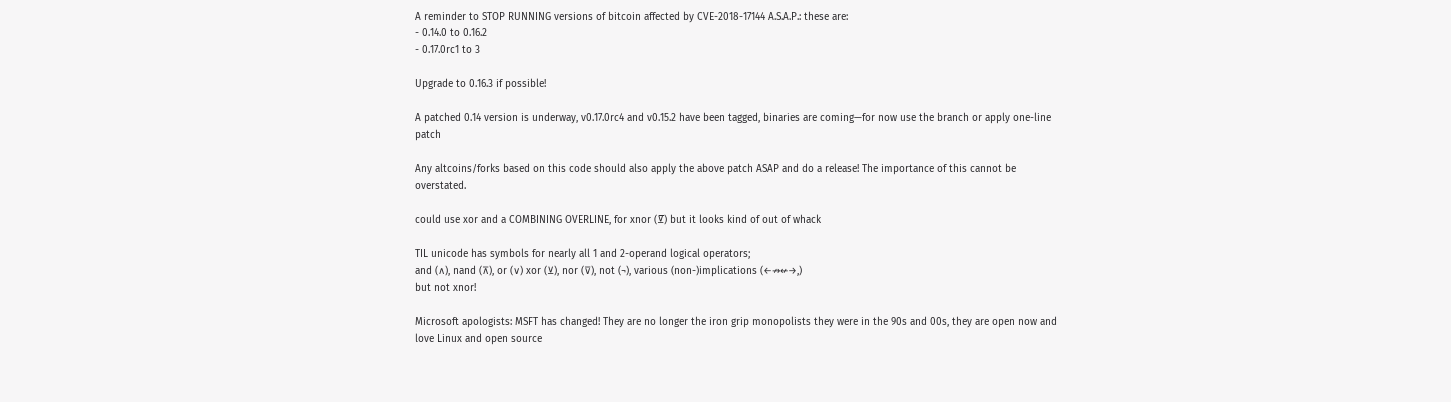A reminder to STOP RUNNING versions of bitcoin affected by CVE-2018-17144 A.S.A.P.: these are:
- 0.14.0 to 0.16.2
- 0.17.0rc1 to 3

Upgrade to 0.16.3 if possible!

A patched 0.14 version is underway, v0.17.0rc4 and v0.15.2 have been tagged, binaries are coming—for now use the branch or apply one-line patch

Any altcoins/forks based on this code should also apply the above patch ASAP and do a release! The importance of this cannot be overstated.

could use xor and a COMBINING OVERLINE, for xnor (⊻̅) but it looks kind of out of whack

TIL unicode has symbols for nearly all 1 and 2-operand logical operators;
and (∧), nand (⊼), or (∨) xor (⊻), nor (⊽), not (¬), various (non-)implications (←↛↚→,)
but not xnor!

Microsoft apologists: MSFT has changed! They are no longer the iron grip monopolists they were in the 90s and 00s, they are open now and love Linux and open source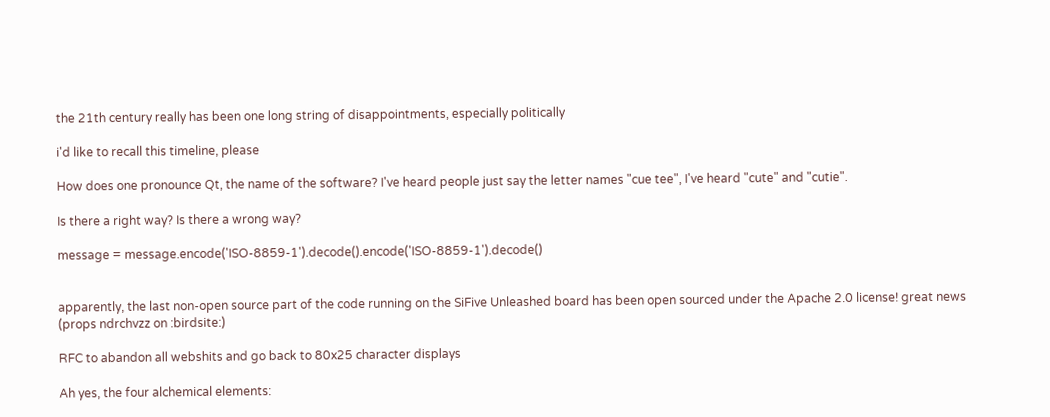the 21th century really has been one long string of disappointments, especially politically

i'd like to recall this timeline, please

How does one pronounce Qt, the name of the software? I've heard people just say the letter names "cue tee", I've heard "cute" and "cutie".

Is there a right way? Is there a wrong way?

message = message.encode('ISO-8859-1').decode().encode('ISO-8859-1').decode()


apparently, the last non-open source part of the code running on the SiFive Unleashed board has been open sourced under the Apache 2.0 license! great news
(props ndrchvzz on :birdsite:)

RFC to abandon all webshits and go back to 80x25 character displays

Ah yes, the four alchemical elements: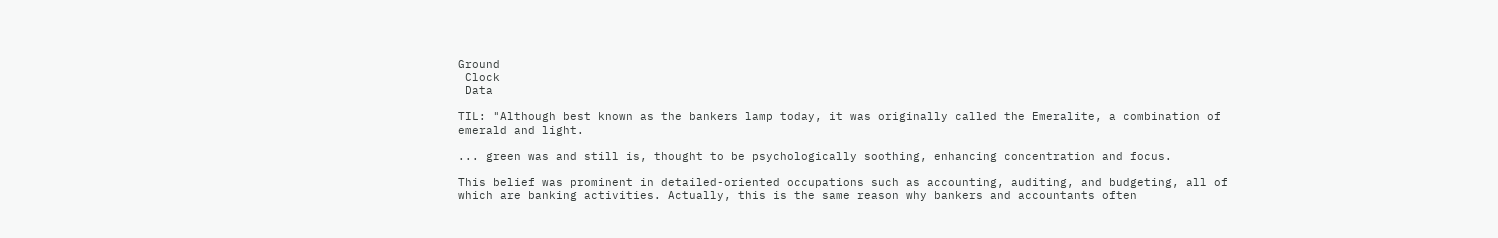Ground
 Clock
 Data

TIL: "Although best known as the bankers lamp today, it was originally called the Emeralite, a combination of emerald and light.

... green was and still is, thought to be psychologically soothing, enhancing concentration and focus.

This belief was prominent in detailed-oriented occupations such as accounting, auditing, and budgeting, all of which are banking activities. Actually, this is the same reason why bankers and accountants often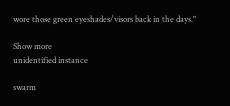wore those green eyeshades/visors back in the days."

Show more
unidentified instance

swarm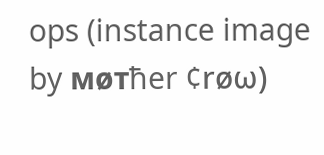ops (instance image by мøтħer ¢røω)